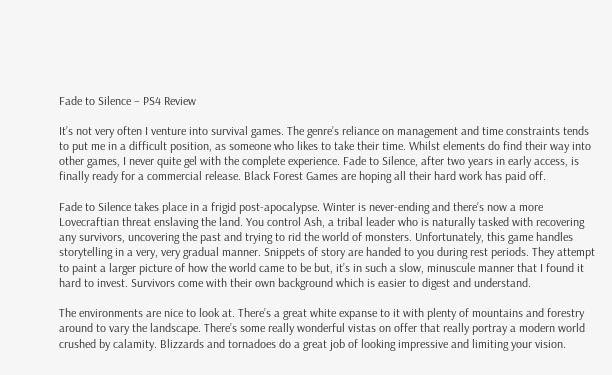Fade to Silence – PS4 Review

It’s not very often I venture into survival games. The genre’s reliance on management and time constraints tends to put me in a difficult position, as someone who likes to take their time. Whilst elements do find their way into other games, I never quite gel with the complete experience. Fade to Silence, after two years in early access, is finally ready for a commercial release. Black Forest Games are hoping all their hard work has paid off.

Fade to Silence takes place in a frigid post-apocalypse. Winter is never-ending and there’s now a more Lovecraftian threat enslaving the land. You control Ash, a tribal leader who is naturally tasked with recovering any survivors, uncovering the past and trying to rid the world of monsters. Unfortunately, this game handles storytelling in a very, very gradual manner. Snippets of story are handed to you during rest periods. They attempt to paint a larger picture of how the world came to be but, it’s in such a slow, minuscule manner that I found it hard to invest. Survivors come with their own background which is easier to digest and understand.

The environments are nice to look at. There’s a great white expanse to it with plenty of mountains and forestry around to vary the landscape. There’s some really wonderful vistas on offer that really portray a modern world crushed by calamity. Blizzards and tornadoes do a great job of looking impressive and limiting your vision.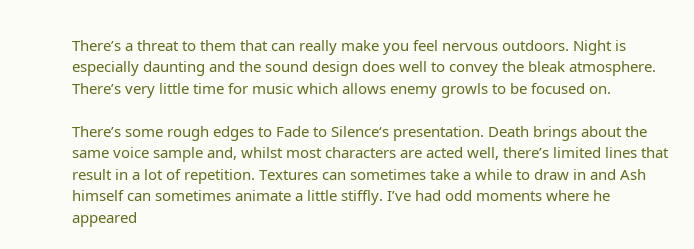There’s a threat to them that can really make you feel nervous outdoors. Night is especially daunting and the sound design does well to convey the bleak atmosphere. There’s very little time for music which allows enemy growls to be focused on.

There’s some rough edges to Fade to Silence‘s presentation. Death brings about the same voice sample and, whilst most characters are acted well, there’s limited lines that result in a lot of repetition. Textures can sometimes take a while to draw in and Ash himself can sometimes animate a little stiffly. I’ve had odd moments where he appeared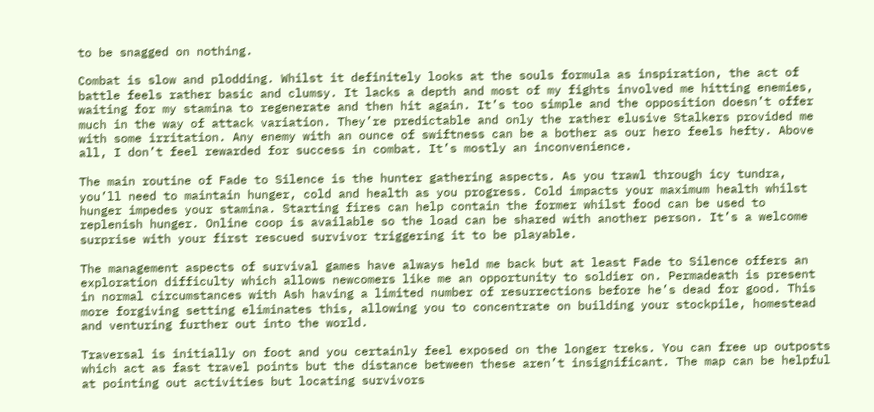to be snagged on nothing.

Combat is slow and plodding. Whilst it definitely looks at the souls formula as inspiration, the act of battle feels rather basic and clumsy. It lacks a depth and most of my fights involved me hitting enemies, waiting for my stamina to regenerate and then hit again. It’s too simple and the opposition doesn’t offer much in the way of attack variation. They’re predictable and only the rather elusive Stalkers provided me with some irritation. Any enemy with an ounce of swiftness can be a bother as our hero feels hefty. Above all, I don’t feel rewarded for success in combat. It’s mostly an inconvenience.

The main routine of Fade to Silence is the hunter gathering aspects. As you trawl through icy tundra, you’ll need to maintain hunger, cold and health as you progress. Cold impacts your maximum health whilst hunger impedes your stamina. Starting fires can help contain the former whilst food can be used to replenish hunger. Online coop is available so the load can be shared with another person. It’s a welcome surprise with your first rescued survivor triggering it to be playable.

The management aspects of survival games have always held me back but at least Fade to Silence offers an exploration difficulty which allows newcomers like me an opportunity to soldier on. Permadeath is present in normal circumstances with Ash having a limited number of resurrections before he’s dead for good. This more forgiving setting eliminates this, allowing you to concentrate on building your stockpile, homestead and venturing further out into the world.

Traversal is initially on foot and you certainly feel exposed on the longer treks. You can free up outposts which act as fast travel points but the distance between these aren’t insignificant. The map can be helpful at pointing out activities but locating survivors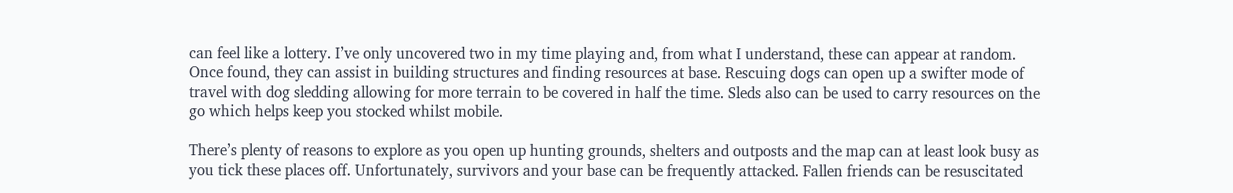can feel like a lottery. I’ve only uncovered two in my time playing and, from what I understand, these can appear at random. Once found, they can assist in building structures and finding resources at base. Rescuing dogs can open up a swifter mode of travel with dog sledding allowing for more terrain to be covered in half the time. Sleds also can be used to carry resources on the go which helps keep you stocked whilst mobile.

There’s plenty of reasons to explore as you open up hunting grounds, shelters and outposts and the map can at least look busy as you tick these places off. Unfortunately, survivors and your base can be frequently attacked. Fallen friends can be resuscitated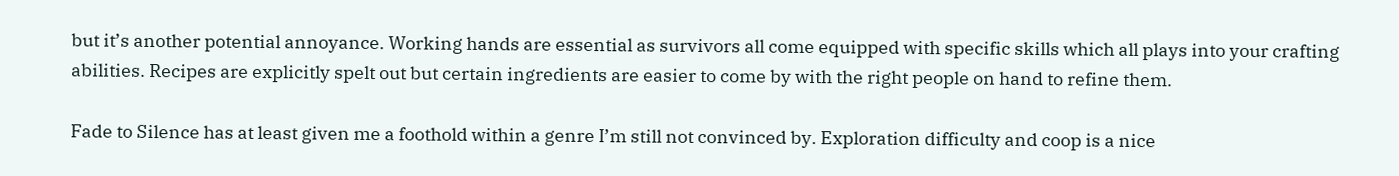but it’s another potential annoyance. Working hands are essential as survivors all come equipped with specific skills which all plays into your crafting abilities. Recipes are explicitly spelt out but certain ingredients are easier to come by with the right people on hand to refine them.

Fade to Silence has at least given me a foothold within a genre I’m still not convinced by. Exploration difficulty and coop is a nice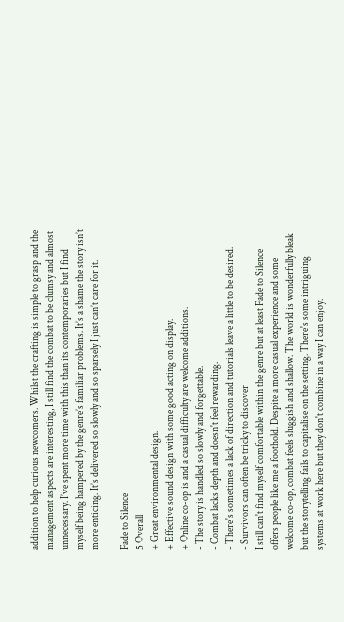addition to help curious newcomers. Whilst the crafting is simple to grasp and the management aspects are interesting, I still find the combat to be clumsy and almost unnecessary. I’ve spent more time with this than its contemporaries but I find myself being hampered by the genre’s familiar problems. It’s a shame the story isn’t more enticing. It’s delivered so slowly and so sparsely I just can’t care for it.

Fade to Silence
5 Overall
+ Great environmental design.
+ Effective sound design with some good acting on display.
+ Online co-op is and a casual difficulty are welcome additions.
- The story is handled so slowly and forgettable.
- Combat lacks depth and doesn't feel rewarding.
- There's sometimes a lack of direction and tutorials leave a little to be desired.
- Survivors can often be tricky to discover
I still can't find myself comfortable within the genre but at least Fade to Silence offers people like me a foothold. Despite a more casual experience and some welcome co-op, combat feels sluggish and shallow. The world is wonderfully bleak but the storytelling fails to capitalise on the setting. There's some intriguing systems at work here but they don't combine in a way I can enjoy.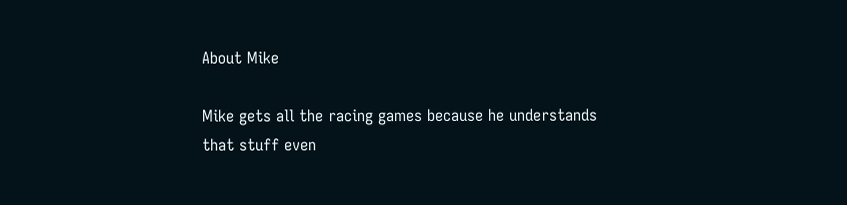About Mike

Mike gets all the racing games because he understands that stuff even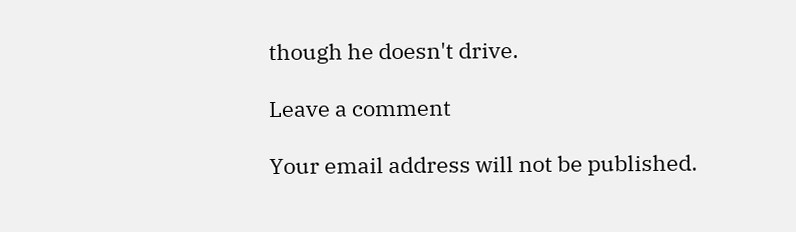though he doesn't drive.

Leave a comment

Your email address will not be published.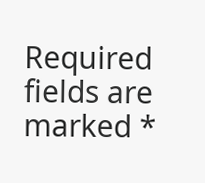Required fields are marked *